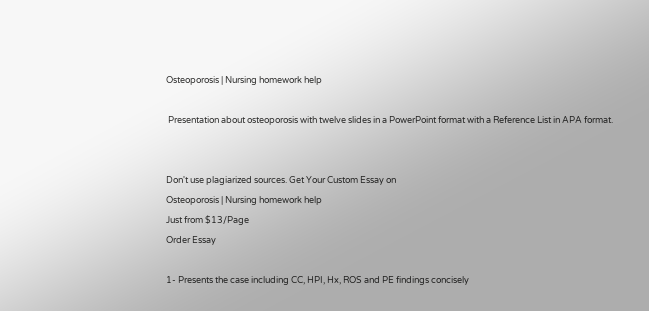Osteoporosis | Nursing homework help

 Presentation about osteoporosis with twelve slides in a PowerPoint format with a Reference List in APA format.


Don't use plagiarized sources. Get Your Custom Essay on
Osteoporosis | Nursing homework help
Just from $13/Page
Order Essay

1- Presents the case including CC, HPI, Hx, ROS and PE findings concisely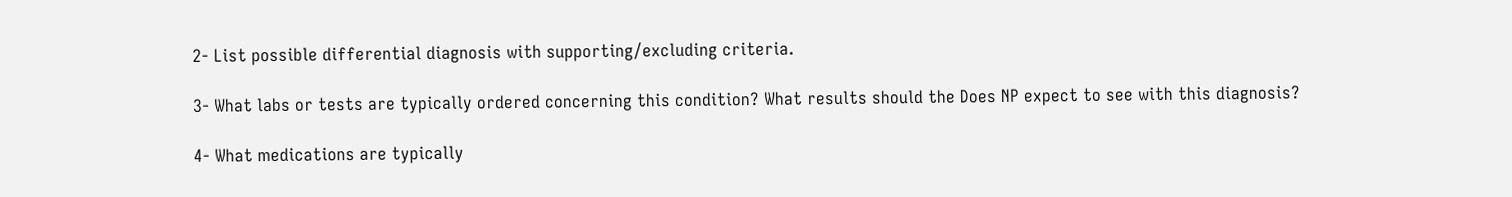2- List possible differential diagnosis with supporting/excluding criteria.

3- What labs or tests are typically ordered concerning this condition? What results should the Does NP expect to see with this diagnosis?

4- What medications are typically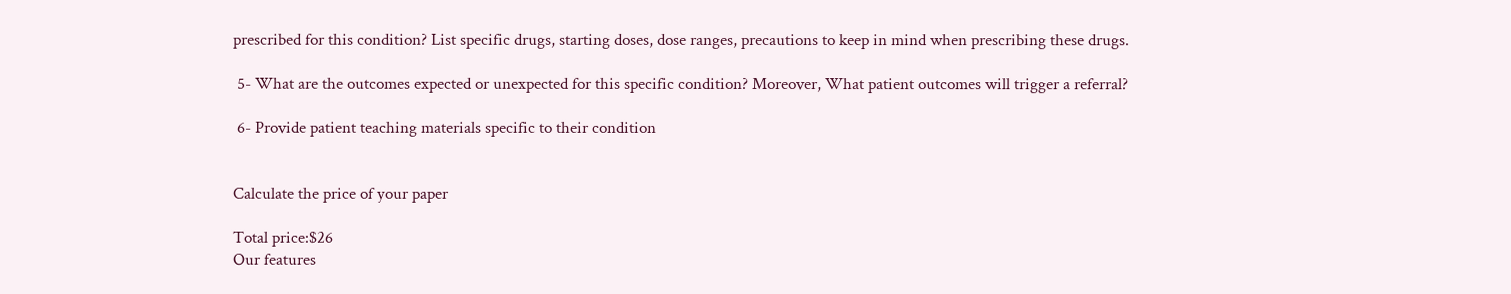prescribed for this condition? List specific drugs, starting doses, dose ranges, precautions to keep in mind when prescribing these drugs.

 5- What are the outcomes expected or unexpected for this specific condition? Moreover, What patient outcomes will trigger a referral?

 6- Provide patient teaching materials specific to their condition


Calculate the price of your paper

Total price:$26
Our features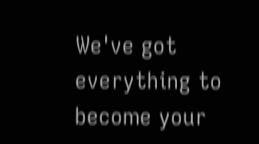We've got everything to become your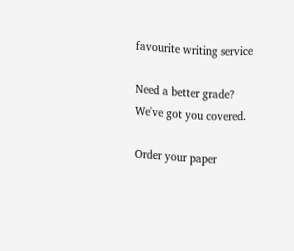favourite writing service

Need a better grade?
We've got you covered.

Order your paper